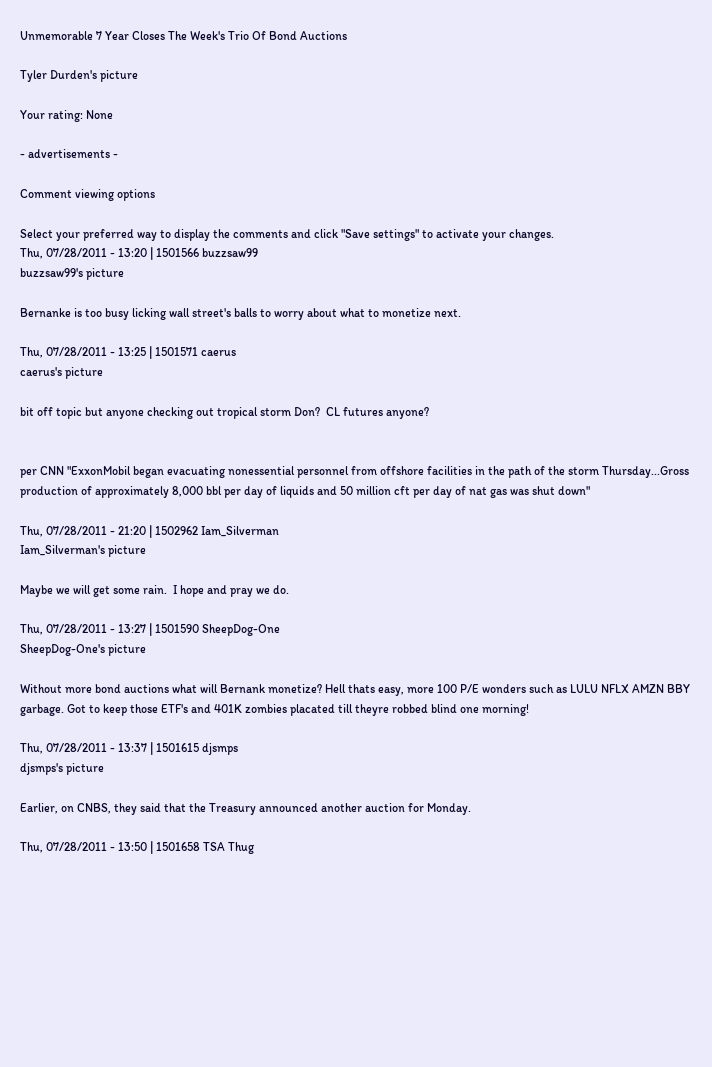Unmemorable 7 Year Closes The Week's Trio Of Bond Auctions

Tyler Durden's picture

Your rating: None

- advertisements -

Comment viewing options

Select your preferred way to display the comments and click "Save settings" to activate your changes.
Thu, 07/28/2011 - 13:20 | 1501566 buzzsaw99
buzzsaw99's picture

Bernanke is too busy licking wall street's balls to worry about what to monetize next.

Thu, 07/28/2011 - 13:25 | 1501571 caerus
caerus's picture

bit off topic but anyone checking out tropical storm Don?  CL futures anyone?


per CNN "ExxonMobil began evacuating nonessential personnel from offshore facilities in the path of the storm Thursday...Gross production of approximately 8,000 bbl per day of liquids and 50 million cft per day of nat gas was shut down"

Thu, 07/28/2011 - 21:20 | 1502962 Iam_Silverman
Iam_Silverman's picture

Maybe we will get some rain.  I hope and pray we do.

Thu, 07/28/2011 - 13:27 | 1501590 SheepDog-One
SheepDog-One's picture

Without more bond auctions what will Bernank monetize? Hell thats easy, more 100 P/E wonders such as LULU NFLX AMZN BBY garbage. Got to keep those ETF's and 401K zombies placated till theyre robbed blind one morning!

Thu, 07/28/2011 - 13:37 | 1501615 djsmps
djsmps's picture

Earlier, on CNBS, they said that the Treasury announced another auction for Monday.

Thu, 07/28/2011 - 13:50 | 1501658 TSA Thug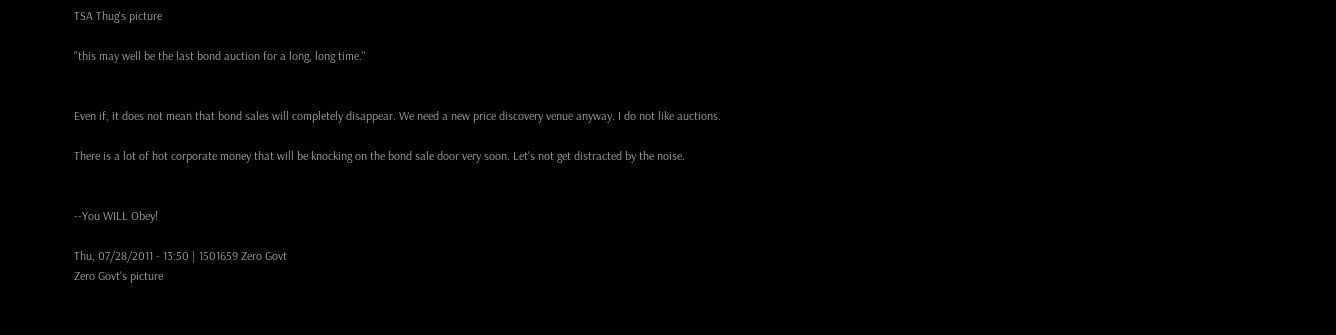TSA Thug's picture

"this may well be the last bond auction for a long, long time."


Even if, it does not mean that bond sales will completely disappear. We need a new price discovery venue anyway. I do not like auctions.

There is a lot of hot corporate money that will be knocking on the bond sale door very soon. Let's not get distracted by the noise.


--You WILL Obey!

Thu, 07/28/2011 - 13:50 | 1501659 Zero Govt
Zero Govt's picture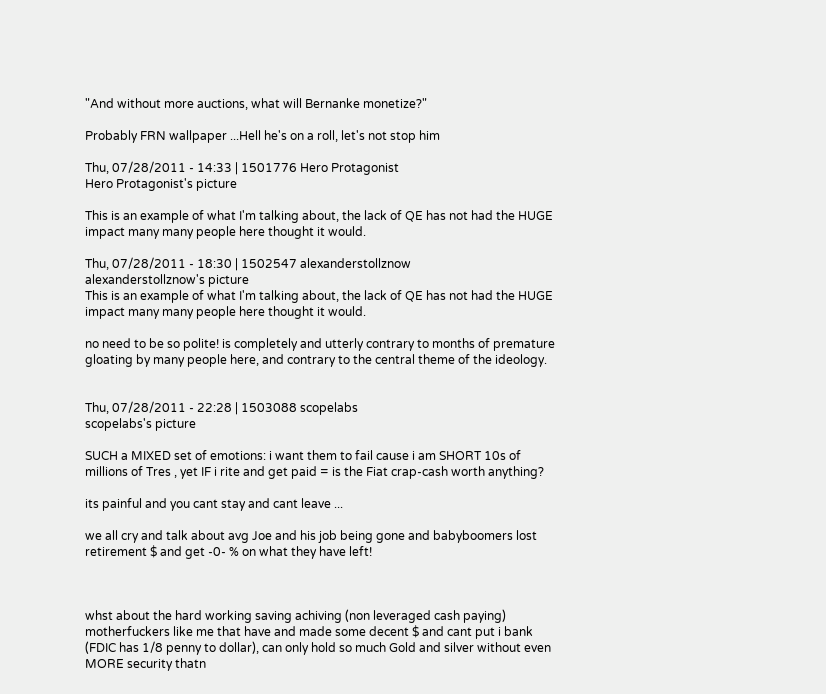"And without more auctions, what will Bernanke monetize?"

Probably FRN wallpaper ...Hell he's on a roll, let's not stop him

Thu, 07/28/2011 - 14:33 | 1501776 Hero Protagonist
Hero Protagonist's picture

This is an example of what I'm talking about, the lack of QE has not had the HUGE impact many many people here thought it would.

Thu, 07/28/2011 - 18:30 | 1502547 alexanderstollznow
alexanderstollznow's picture
This is an example of what I'm talking about, the lack of QE has not had the HUGE impact many many people here thought it would.

no need to be so polite! is completely and utterly contrary to months of premature gloating by many people here, and contrary to the central theme of the ideology.


Thu, 07/28/2011 - 22:28 | 1503088 scopelabs
scopelabs's picture

SUCH a MIXED set of emotions: i want them to fail cause i am SHORT 10s of millions of Tres , yet IF i rite and get paid = is the Fiat crap-cash worth anything?

its painful and you cant stay and cant leave ...

we all cry and talk about avg Joe and his job being gone and babyboomers lost retirement $ and get -0- % on what they have left!



whst about the hard working saving achiving (non leveraged cash paying) motherfuckers like me that have and made some decent $ and cant put i bank (FDIC has 1/8 penny to dollar), can only hold so much Gold and silver without even MORE security thatn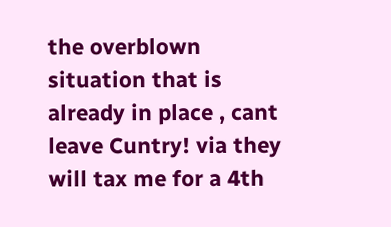the overblown situation that is already in place , cant leave Cuntry! via they will tax me for a 4th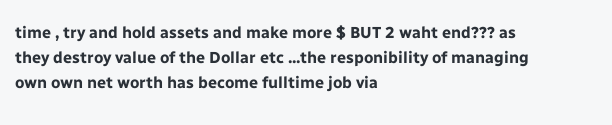time , try and hold assets and make more $ BUT 2 waht end??? as they destroy value of the Dollar etc ...the responibility of managing own own net worth has become fulltime job via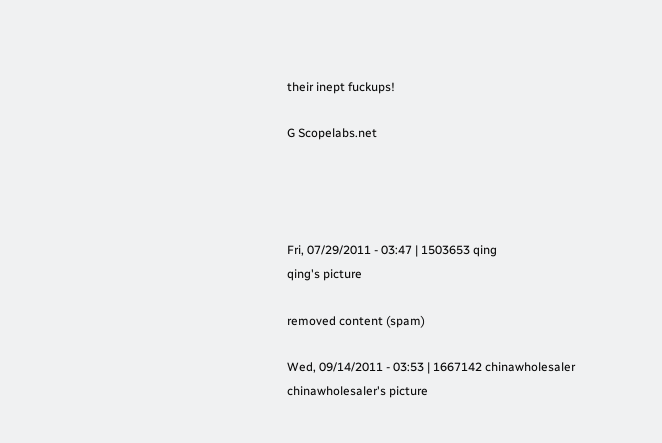their inept fuckups!

G Scopelabs.net




Fri, 07/29/2011 - 03:47 | 1503653 qing
qing's picture

removed content (spam)

Wed, 09/14/2011 - 03:53 | 1667142 chinawholesaler
chinawholesaler's picture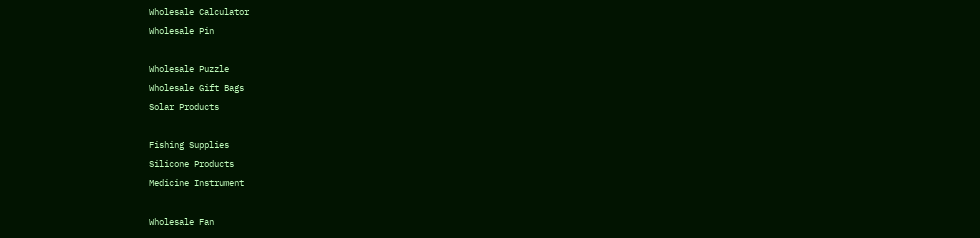Wholesale Calculator
Wholesale Pin

Wholesale Puzzle
Wholesale Gift Bags
Solar Products

Fishing Supplies
Silicone Products
Medicine Instrument

Wholesale Fan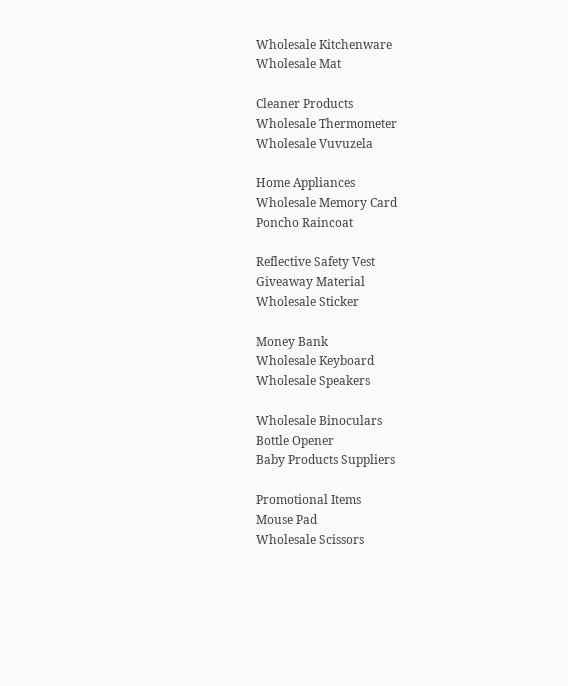Wholesale Kitchenware
Wholesale Mat

Cleaner Products
Wholesale Thermometer
Wholesale Vuvuzela

Home Appliances
Wholesale Memory Card
Poncho Raincoat

Reflective Safety Vest
Giveaway Material
Wholesale Sticker

Money Bank
Wholesale Keyboard
Wholesale Speakers

Wholesale Binoculars
Bottle Opener
Baby Products Suppliers

Promotional Items
Mouse Pad
Wholesale Scissors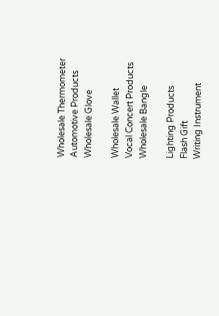Wholesale Thermometer
Automotive Products
Wholesale Glove

Wholesale Wallet
Vocal Concert Products
Wholesale Bangle

Lighting Products
Flash Gift
Writing Instrument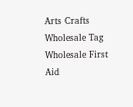Arts Crafts
Wholesale Tag
Wholesale First Aid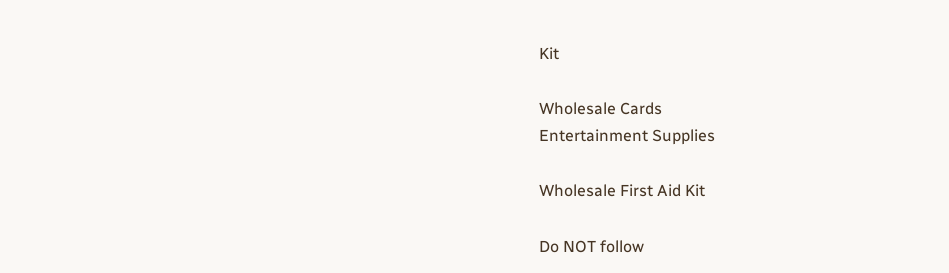Kit

Wholesale Cards
Entertainment Supplies

Wholesale First Aid Kit

Do NOT follow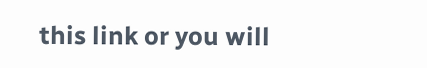this link or you will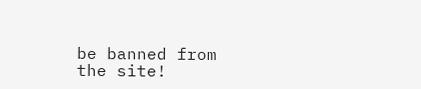be banned from the site!